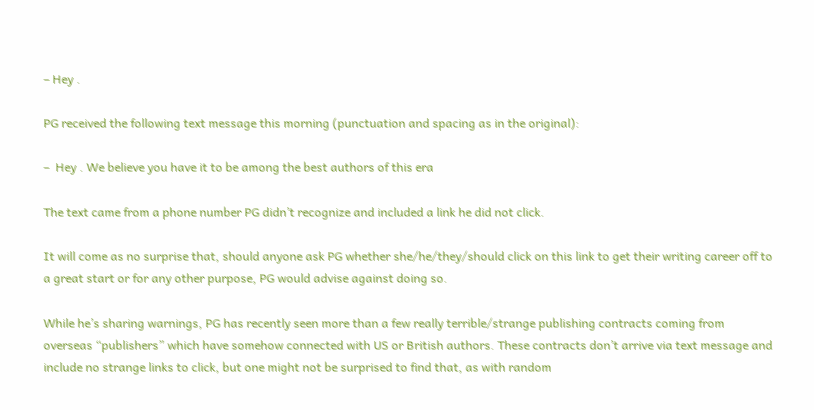– Hey .

PG received the following text message this morning (punctuation and spacing as in the original):

–  Hey . We believe you have it to be among the best authors of this era

The text came from a phone number PG didn’t recognize and included a link he did not click.

It will come as no surprise that, should anyone ask PG whether she/he/they/should click on this link to get their writing career off to a great start or for any other purpose, PG would advise against doing so.

While he’s sharing warnings, PG has recently seen more than a few really terrible/strange publishing contracts coming from overseas “publishers” which have somehow connected with US or British authors. These contracts don’t arrive via text message and include no strange links to click, but one might not be surprised to find that, as with random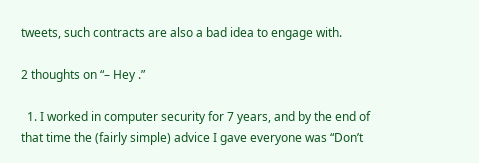tweets, such contracts are also a bad idea to engage with.

2 thoughts on “– Hey .”

  1. I worked in computer security for 7 years, and by the end of that time the (fairly simple) advice I gave everyone was “Don’t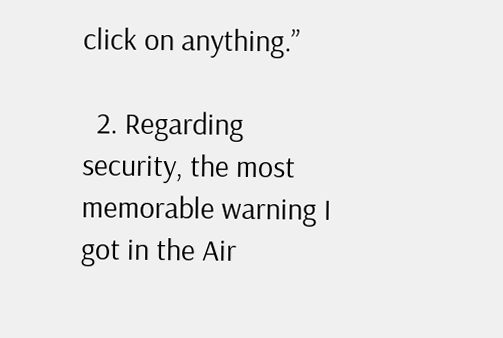click on anything.”

  2. Regarding security, the most memorable warning I got in the Air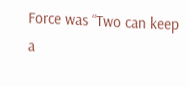Force was “Two can keep a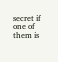secret if one of them is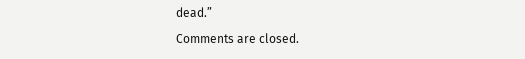dead.”

Comments are closed.